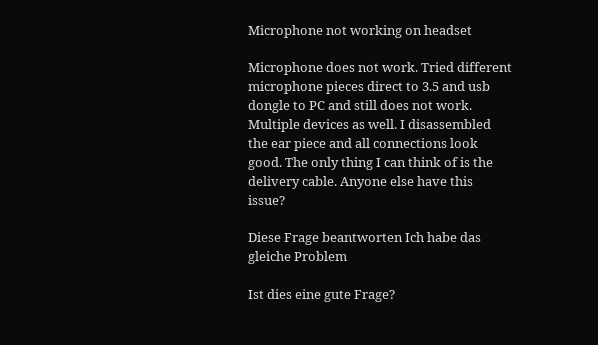Microphone not working on headset

Microphone does not work. Tried different microphone pieces direct to 3.5 and usb dongle to PC and still does not work. Multiple devices as well. I disassembled the ear piece and all connections look good. The only thing I can think of is the delivery cable. Anyone else have this issue?

Diese Frage beantworten Ich habe das gleiche Problem

Ist dies eine gute Frage?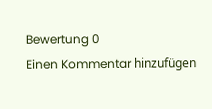Bewertung 0
Einen Kommentar hinzufügen